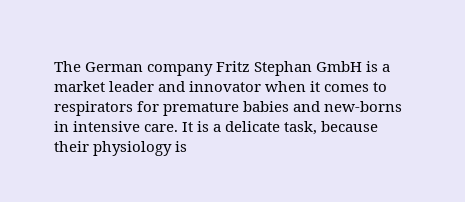The German company Fritz Stephan GmbH is a market leader and innovator when it comes to respirators for premature babies and new-borns in intensive care. It is a delicate task, because their physiology is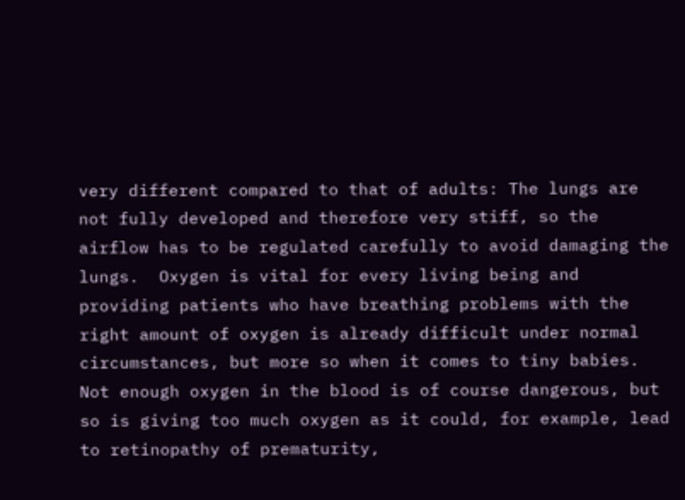very different compared to that of adults: The lungs are not fully developed and therefore very stiff, so the airflow has to be regulated carefully to avoid damaging the lungs.  Oxygen is vital for every living being and providing patients who have breathing problems with the right amount of oxygen is already difficult under normal circumstances, but more so when it comes to tiny babies. Not enough oxygen in the blood is of course dangerous, but so is giving too much oxygen as it could, for example, lead to retinopathy of prematurity,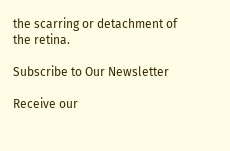the scarring or detachment of the retina.

Subscribe to Our Newsletter

Receive our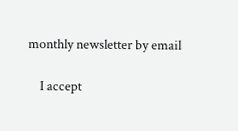monthly newsletter by email

    I accept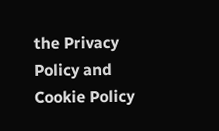the Privacy Policy and Cookie Policy